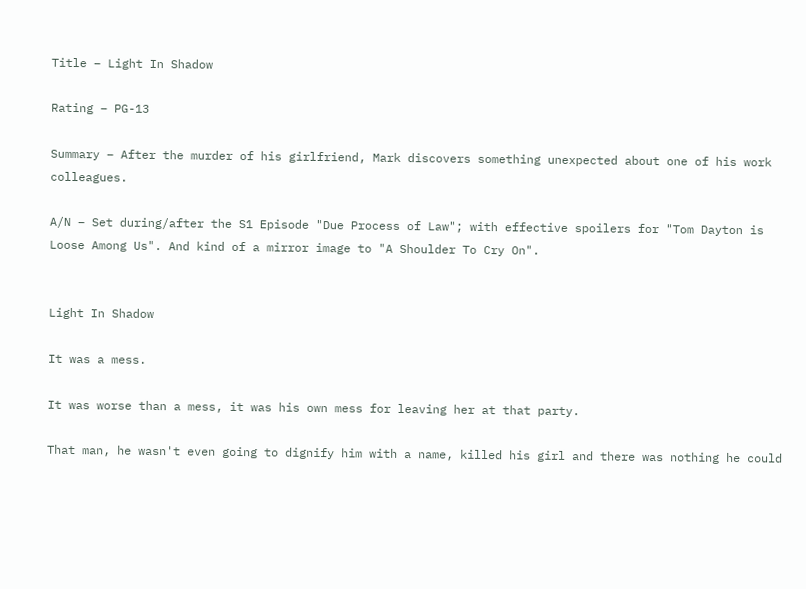Title – Light In Shadow

Rating – PG-13

Summary – After the murder of his girlfriend, Mark discovers something unexpected about one of his work colleagues.

A/N – Set during/after the S1 Episode "Due Process of Law"; with effective spoilers for "Tom Dayton is Loose Among Us". And kind of a mirror image to "A Shoulder To Cry On".


Light In Shadow

It was a mess.

It was worse than a mess, it was his own mess for leaving her at that party.

That man, he wasn't even going to dignify him with a name, killed his girl and there was nothing he could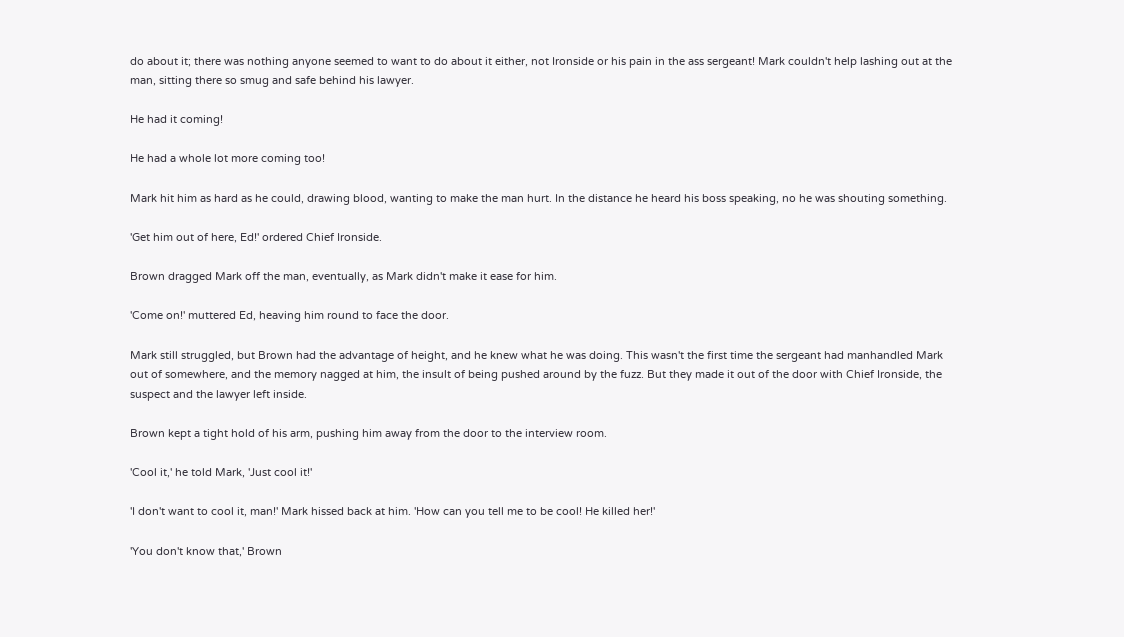do about it; there was nothing anyone seemed to want to do about it either, not Ironside or his pain in the ass sergeant! Mark couldn't help lashing out at the man, sitting there so smug and safe behind his lawyer.

He had it coming!

He had a whole lot more coming too!

Mark hit him as hard as he could, drawing blood, wanting to make the man hurt. In the distance he heard his boss speaking, no he was shouting something.

'Get him out of here, Ed!' ordered Chief Ironside.

Brown dragged Mark off the man, eventually, as Mark didn't make it ease for him.

'Come on!' muttered Ed, heaving him round to face the door.

Mark still struggled, but Brown had the advantage of height, and he knew what he was doing. This wasn't the first time the sergeant had manhandled Mark out of somewhere, and the memory nagged at him, the insult of being pushed around by the fuzz. But they made it out of the door with Chief Ironside, the suspect and the lawyer left inside.

Brown kept a tight hold of his arm, pushing him away from the door to the interview room.

'Cool it,' he told Mark, 'Just cool it!'

'I don't want to cool it, man!' Mark hissed back at him. 'How can you tell me to be cool! He killed her!'

'You don't know that,' Brown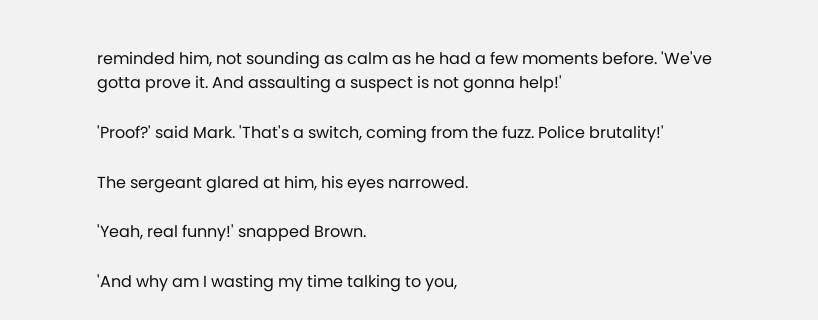reminded him, not sounding as calm as he had a few moments before. 'We've gotta prove it. And assaulting a suspect is not gonna help!'

'Proof?' said Mark. 'That's a switch, coming from the fuzz. Police brutality!'

The sergeant glared at him, his eyes narrowed.

'Yeah, real funny!' snapped Brown.

'And why am I wasting my time talking to you,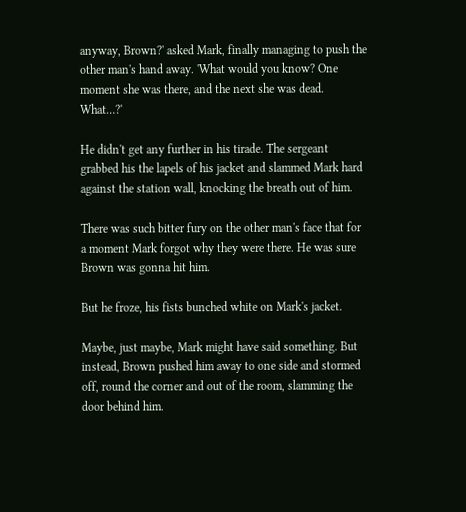anyway, Brown?' asked Mark, finally managing to push the other man's hand away. 'What would you know? One moment she was there, and the next she was dead. What…?'

He didn't get any further in his tirade. The sergeant grabbed his the lapels of his jacket and slammed Mark hard against the station wall, knocking the breath out of him.

There was such bitter fury on the other man's face that for a moment Mark forgot why they were there. He was sure Brown was gonna hit him.

But he froze, his fists bunched white on Mark's jacket.

Maybe, just maybe, Mark might have said something. But instead, Brown pushed him away to one side and stormed off, round the corner and out of the room, slamming the door behind him.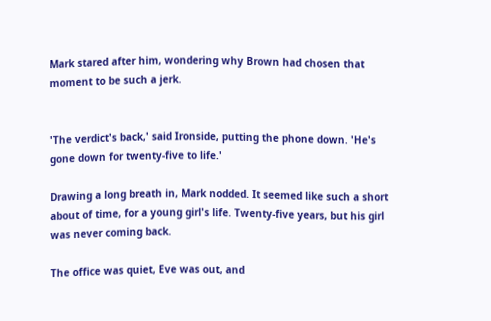Mark stared after him, wondering why Brown had chosen that moment to be such a jerk.


'The verdict's back,' said Ironside, putting the phone down. 'He's gone down for twenty-five to life.'

Drawing a long breath in, Mark nodded. It seemed like such a short about of time, for a young girl's life. Twenty-five years, but his girl was never coming back.

The office was quiet, Eve was out, and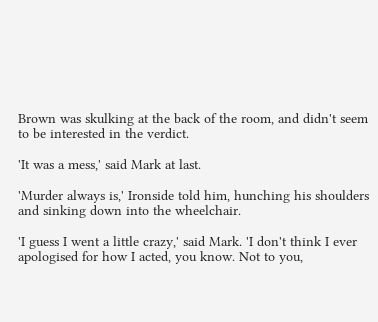Brown was skulking at the back of the room, and didn't seem to be interested in the verdict.

'It was a mess,' said Mark at last.

'Murder always is,' Ironside told him, hunching his shoulders and sinking down into the wheelchair.

'I guess I went a little crazy,' said Mark. 'I don't think I ever apologised for how I acted, you know. Not to you,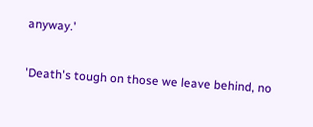anyway.'

'Death's tough on those we leave behind, no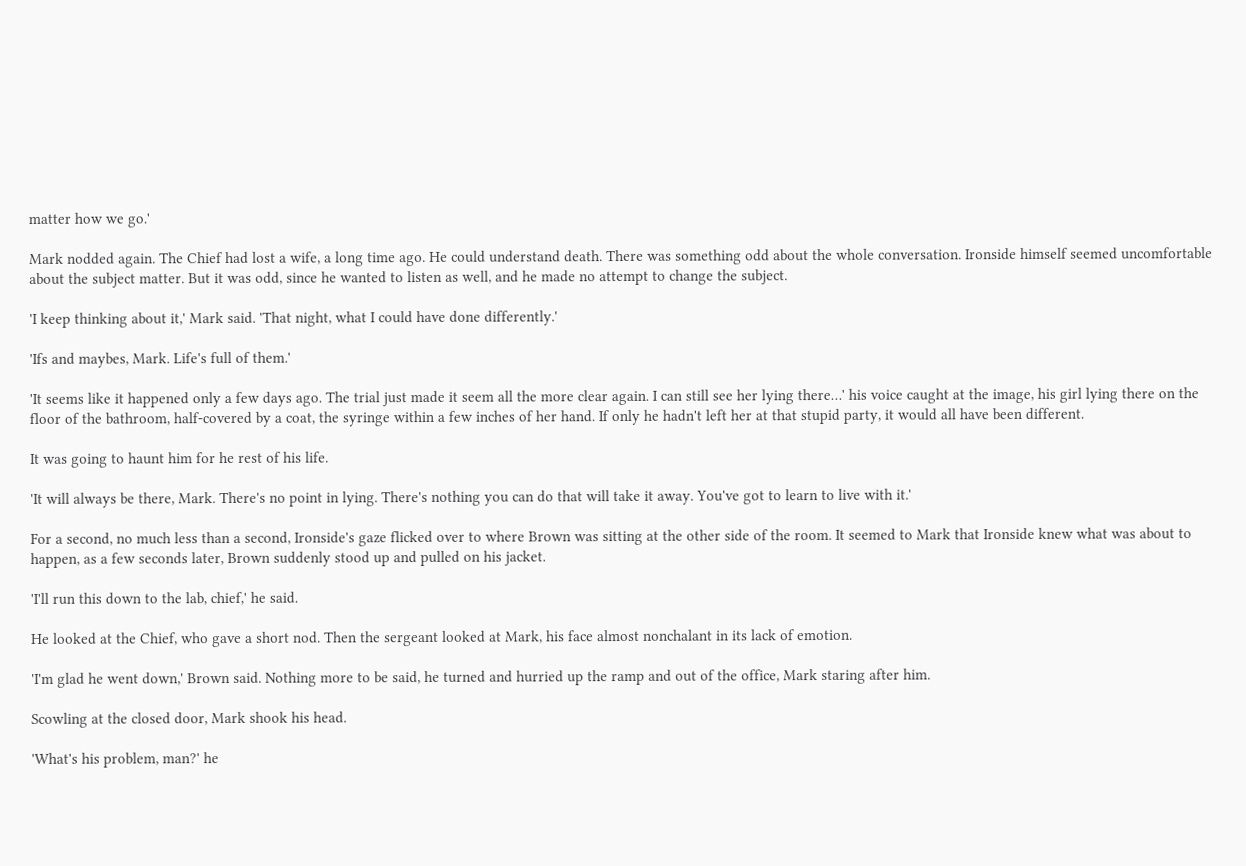matter how we go.'

Mark nodded again. The Chief had lost a wife, a long time ago. He could understand death. There was something odd about the whole conversation. Ironside himself seemed uncomfortable about the subject matter. But it was odd, since he wanted to listen as well, and he made no attempt to change the subject.

'I keep thinking about it,' Mark said. 'That night, what I could have done differently.'

'Ifs and maybes, Mark. Life's full of them.'

'It seems like it happened only a few days ago. The trial just made it seem all the more clear again. I can still see her lying there…' his voice caught at the image, his girl lying there on the floor of the bathroom, half-covered by a coat, the syringe within a few inches of her hand. If only he hadn't left her at that stupid party, it would all have been different.

It was going to haunt him for he rest of his life.

'It will always be there, Mark. There's no point in lying. There's nothing you can do that will take it away. You've got to learn to live with it.'

For a second, no much less than a second, Ironside's gaze flicked over to where Brown was sitting at the other side of the room. It seemed to Mark that Ironside knew what was about to happen, as a few seconds later, Brown suddenly stood up and pulled on his jacket.

'I'll run this down to the lab, chief,' he said.

He looked at the Chief, who gave a short nod. Then the sergeant looked at Mark, his face almost nonchalant in its lack of emotion.

'I'm glad he went down,' Brown said. Nothing more to be said, he turned and hurried up the ramp and out of the office, Mark staring after him.

Scowling at the closed door, Mark shook his head.

'What's his problem, man?' he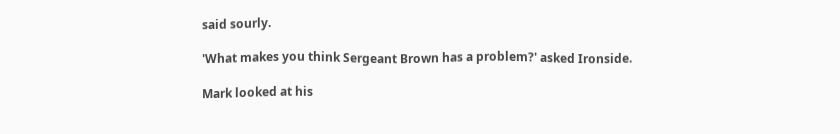said sourly.

'What makes you think Sergeant Brown has a problem?' asked Ironside.

Mark looked at his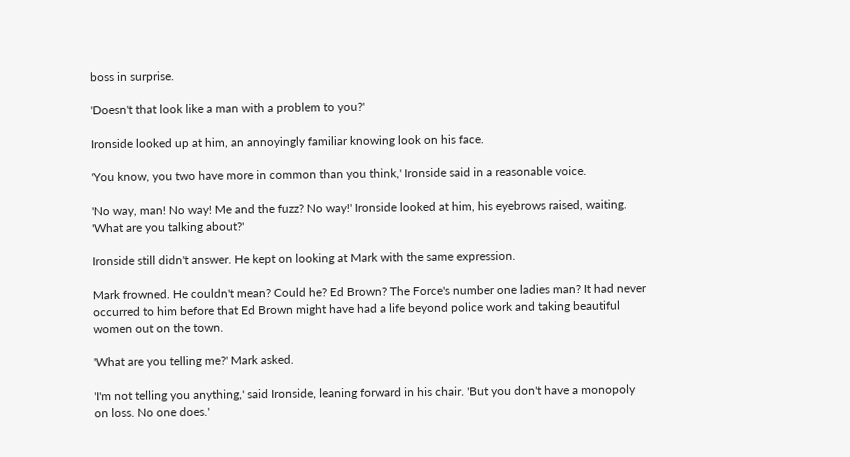boss in surprise.

'Doesn't that look like a man with a problem to you?'

Ironside looked up at him, an annoyingly familiar knowing look on his face.

'You know, you two have more in common than you think,' Ironside said in a reasonable voice.

'No way, man! No way! Me and the fuzz? No way!' Ironside looked at him, his eyebrows raised, waiting. 'What are you talking about?'

Ironside still didn't answer. He kept on looking at Mark with the same expression.

Mark frowned. He couldn't mean? Could he? Ed Brown? The Force's number one ladies man? It had never occurred to him before that Ed Brown might have had a life beyond police work and taking beautiful women out on the town.

'What are you telling me?' Mark asked.

'I'm not telling you anything,' said Ironside, leaning forward in his chair. 'But you don't have a monopoly on loss. No one does.'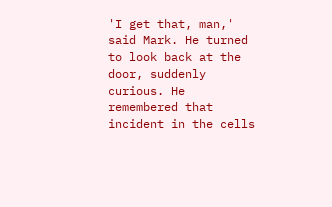'I get that, man,' said Mark. He turned to look back at the door, suddenly curious. He remembered that incident in the cells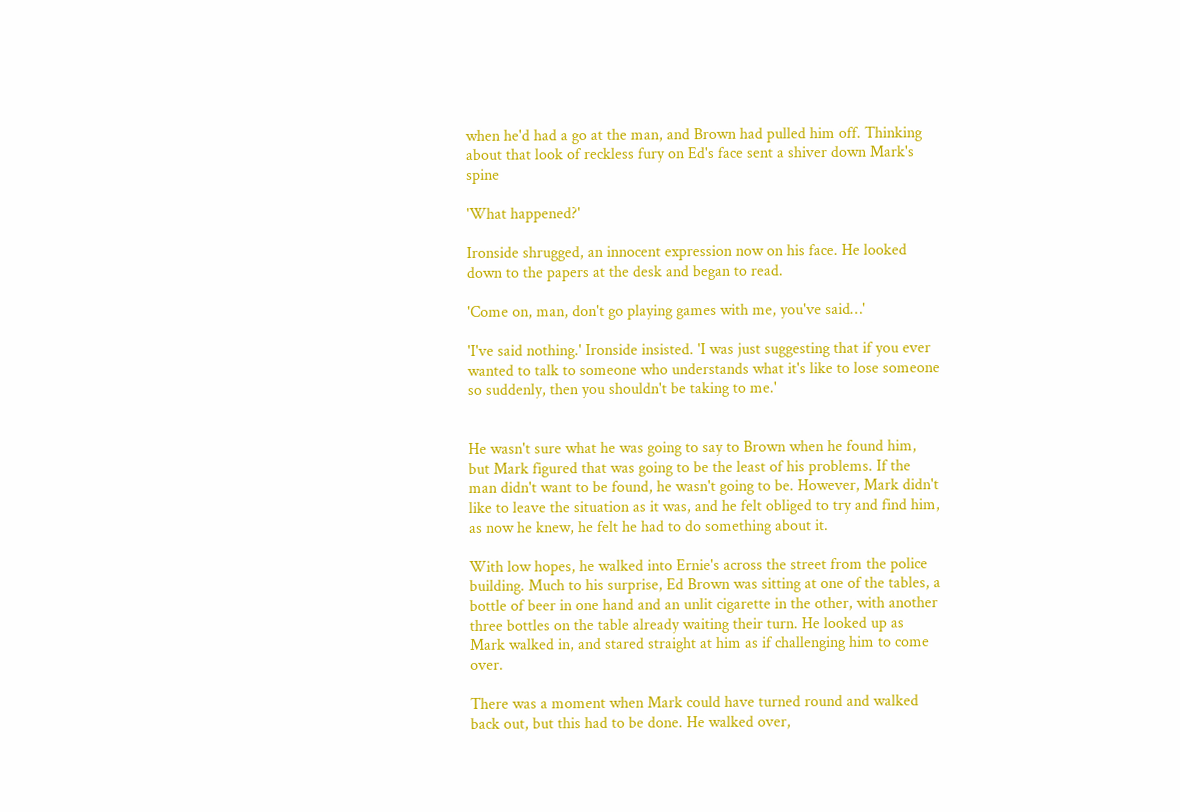when he'd had a go at the man, and Brown had pulled him off. Thinking about that look of reckless fury on Ed's face sent a shiver down Mark's spine

'What happened?'

Ironside shrugged, an innocent expression now on his face. He looked down to the papers at the desk and began to read.

'Come on, man, don't go playing games with me, you've said…'

'I've said nothing.' Ironside insisted. 'I was just suggesting that if you ever wanted to talk to someone who understands what it's like to lose someone so suddenly, then you shouldn't be taking to me.'


He wasn't sure what he was going to say to Brown when he found him, but Mark figured that was going to be the least of his problems. If the man didn't want to be found, he wasn't going to be. However, Mark didn't like to leave the situation as it was, and he felt obliged to try and find him, as now he knew, he felt he had to do something about it.

With low hopes, he walked into Ernie's across the street from the police building. Much to his surprise, Ed Brown was sitting at one of the tables, a bottle of beer in one hand and an unlit cigarette in the other, with another three bottles on the table already waiting their turn. He looked up as Mark walked in, and stared straight at him as if challenging him to come over.

There was a moment when Mark could have turned round and walked back out, but this had to be done. He walked over,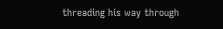threading his way through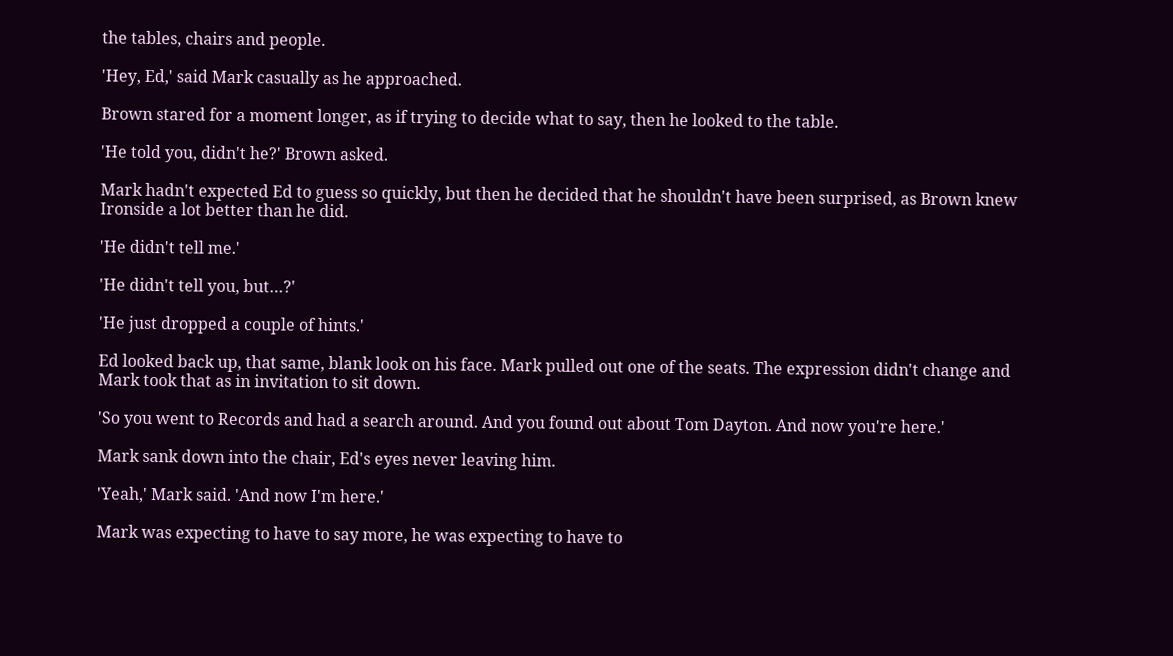the tables, chairs and people.

'Hey, Ed,' said Mark casually as he approached.

Brown stared for a moment longer, as if trying to decide what to say, then he looked to the table.

'He told you, didn't he?' Brown asked.

Mark hadn't expected Ed to guess so quickly, but then he decided that he shouldn't have been surprised, as Brown knew Ironside a lot better than he did.

'He didn't tell me.'

'He didn't tell you, but…?'

'He just dropped a couple of hints.'

Ed looked back up, that same, blank look on his face. Mark pulled out one of the seats. The expression didn't change and Mark took that as in invitation to sit down.

'So you went to Records and had a search around. And you found out about Tom Dayton. And now you're here.'

Mark sank down into the chair, Ed's eyes never leaving him.

'Yeah,' Mark said. 'And now I'm here.'

Mark was expecting to have to say more, he was expecting to have to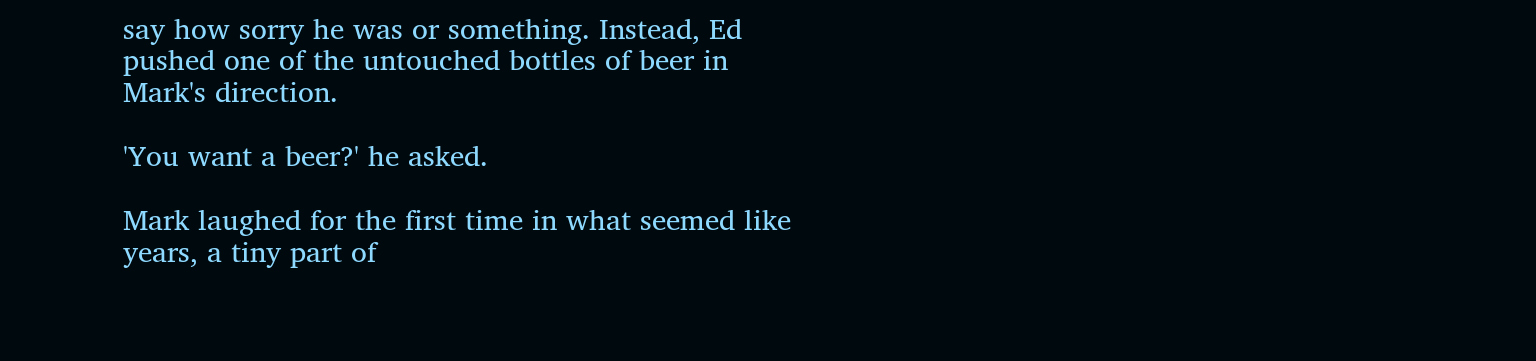say how sorry he was or something. Instead, Ed pushed one of the untouched bottles of beer in Mark's direction.

'You want a beer?' he asked.

Mark laughed for the first time in what seemed like years, a tiny part of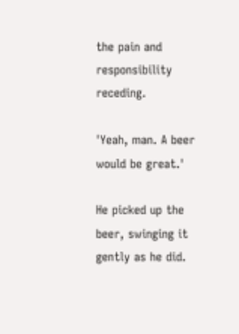the pain and responsibility receding.

'Yeah, man. A beer would be great.'

He picked up the beer, swinging it gently as he did.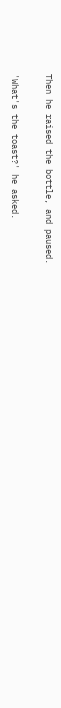Then he raised the bottle, and paused.

'What's the toast?' he asked.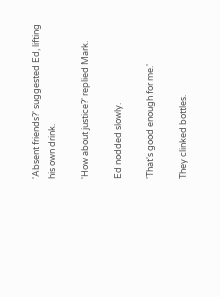'Absent friends?' suggested Ed, lifting his own drink.

'How about justice?' replied Mark.

Ed nodded slowly.

'That's good enough for me.'

They clinked bottles.